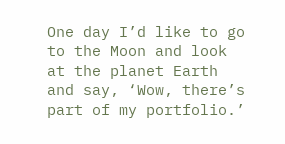One day I’d like to go to the Moon and look at the planet Earth and say, ‘Wow, there’s part of my portfolio.’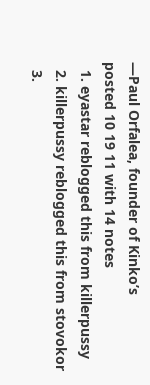—Paul Orfalea, founder of Kinko’s
posted 10 19 11 with 14 notes
  1. eyastar reblogged this from killerpussy
  2. killerpussy reblogged this from stovokor
  3.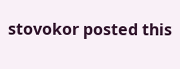stovokor posted this